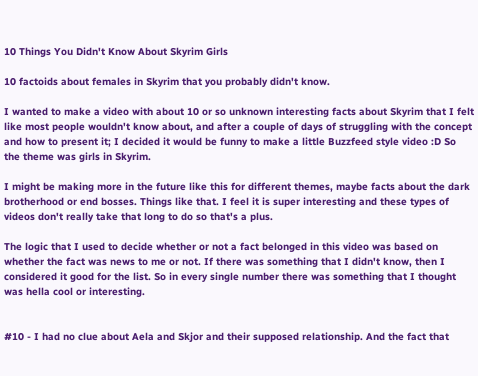10 Things You Didn't Know About Skyrim Girls

10 factoids about females in Skyrim that you probably didn't know.

I wanted to make a video with about 10 or so unknown interesting facts about Skyrim that I felt like most people wouldn't know about, and after a couple of days of struggling with the concept and how to present it; I decided it would be funny to make a little Buzzfeed style video :D So the theme was girls in Skyrim.

I might be making more in the future like this for different themes, maybe facts about the dark brotherhood or end bosses. Things like that. I feel it is super interesting and these types of videos don't really take that long to do so that's a plus.

The logic that I used to decide whether or not a fact belonged in this video was based on whether the fact was news to me or not. If there was something that I didn't know, then I considered it good for the list. So in every single number there was something that I thought was hella cool or interesting.


#10 - I had no clue about Aela and Skjor and their supposed relationship. And the fact that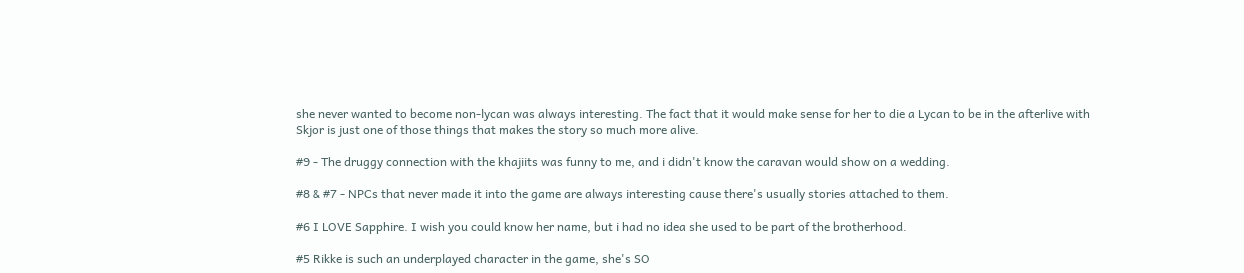she never wanted to become non-lycan was always interesting. The fact that it would make sense for her to die a Lycan to be in the afterlive with Skjor is just one of those things that makes the story so much more alive.

#9 - The druggy connection with the khajiits was funny to me, and i didn't know the caravan would show on a wedding.

#8 & #7 - NPCs that never made it into the game are always interesting cause there's usually stories attached to them.

#6 I LOVE Sapphire. I wish you could know her name, but i had no idea she used to be part of the brotherhood.

#5 Rikke is such an underplayed character in the game, she's SO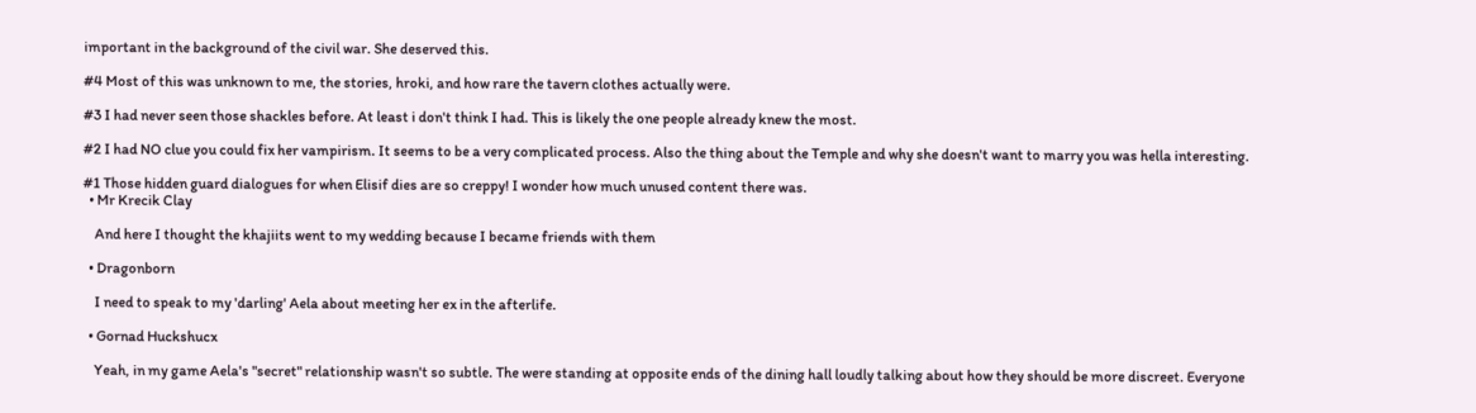important in the background of the civil war. She deserved this.

#4 Most of this was unknown to me, the stories, hroki, and how rare the tavern clothes actually were.

#3 I had never seen those shackles before. At least i don't think I had. This is likely the one people already knew the most.

#2 I had NO clue you could fix her vampirism. It seems to be a very complicated process. Also the thing about the Temple and why she doesn't want to marry you was hella interesting.

#1 Those hidden guard dialogues for when Elisif dies are so creppy! I wonder how much unused content there was.
  • Mr Krecik Clay

    And here I thought the khajiits went to my wedding because I became friends with them

  • Dragonborn

    I need to speak to my 'darling' Aela about meeting her ex in the afterlife.

  • Gornad Huckshucx

    Yeah, in my game Aela's "secret" relationship wasn't so subtle. The were standing at opposite ends of the dining hall loudly talking about how they should be more discreet. Everyone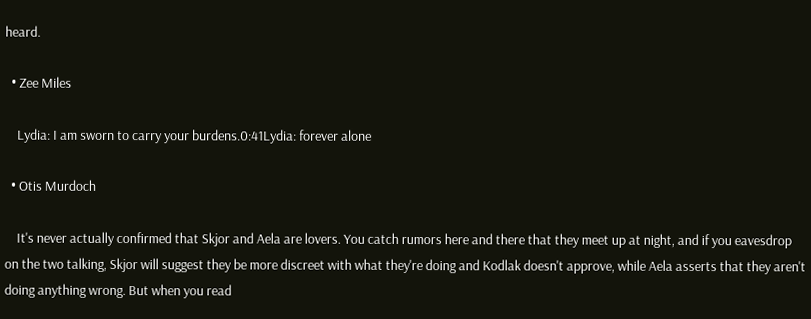heard.

  • Zee Miles

    Lydia: I am sworn to carry your burdens.0:41Lydia: forever alone

  • Otis Murdoch

    It's never actually confirmed that Skjor and Aela are lovers. You catch rumors here and there that they meet up at night, and if you eavesdrop on the two talking, Skjor will suggest they be more discreet with what they're doing and Kodlak doesn't approve, while Aela asserts that they aren't doing anything wrong. But when you read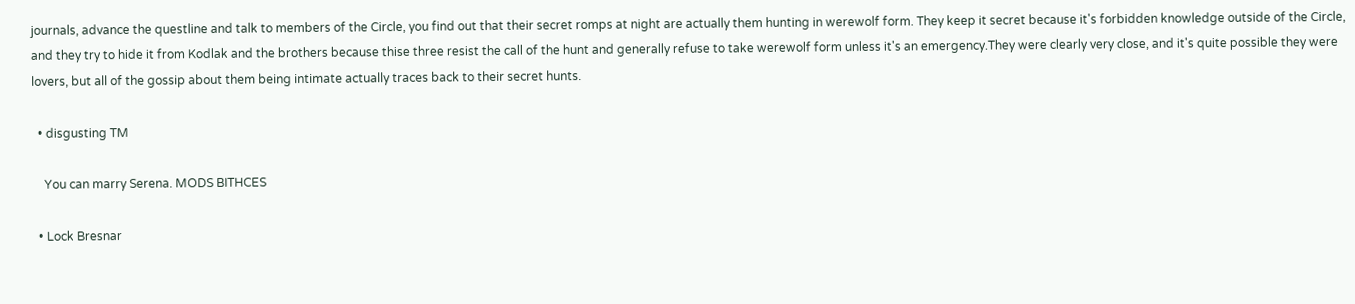journals, advance the questline and talk to members of the Circle, you find out that their secret romps at night are actually them hunting in werewolf form. They keep it secret because it's forbidden knowledge outside of the Circle, and they try to hide it from Kodlak and the brothers because thise three resist the call of the hunt and generally refuse to take werewolf form unless it's an emergency.They were clearly very close, and it's quite possible they were lovers, but all of the gossip about them being intimate actually traces back to their secret hunts.

  • disgusting TM

    You can marry Serena. MODS BITHCES

  • Lock Bresnar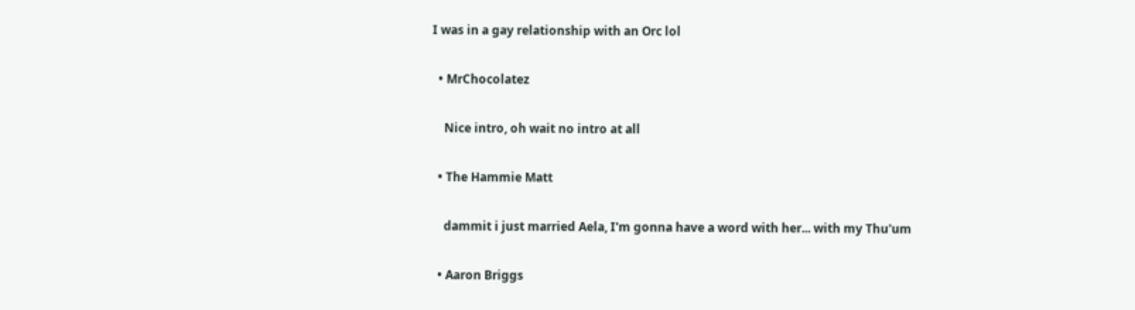I was in a gay relationship with an Orc lol

  • MrChocolatez

    Nice intro, oh wait no intro at all

  • The Hammie Matt

    dammit i just married Aela, I'm gonna have a word with her... with my Thu'um

  • Aaron Briggs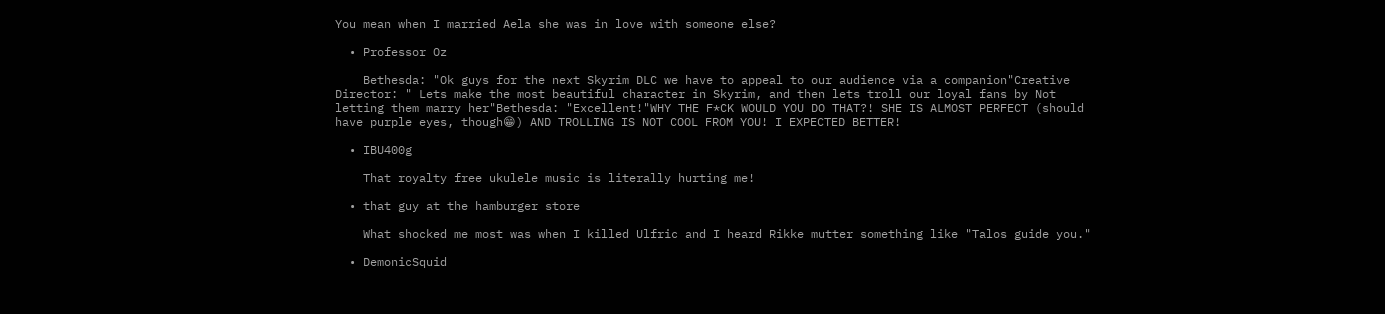You mean when I married Aela she was in love with someone else?

  • Professor Oz

    Bethesda: "Ok guys for the next Skyrim DLC we have to appeal to our audience via a companion"Creative Director: " Lets make the most beautiful character in Skyrim, and then lets troll our loyal fans by Not letting them marry her"Bethesda: "Excellent!"WHY THE F*CK WOULD YOU DO THAT?! SHE IS ALMOST PERFECT (should have purple eyes, though😁) AND TROLLING IS NOT COOL FROM YOU! I EXPECTED BETTER!

  • IBU400g

    That royalty free ukulele music is literally hurting me!

  • that guy at the hamburger store

    What shocked me most was when I killed Ulfric and I heard Rikke mutter something like "Talos guide you."

  • DemonicSquid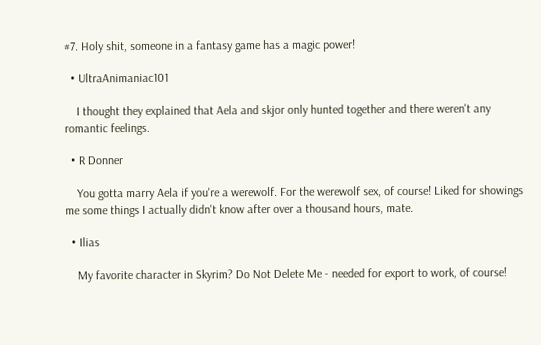#7. Holy shit, someone in a fantasy game has a magic power!

  • UltraAnimaniac101

    I thought they explained that Aela and skjor only hunted together and there weren't any romantic feelings.

  • R Donner

    You gotta marry Aela if you're a werewolf. For the werewolf sex, of course! Liked for showings me some things I actually didn't know after over a thousand hours, mate.

  • Ilias

    My favorite character in Skyrim? Do Not Delete Me - needed for export to work, of course!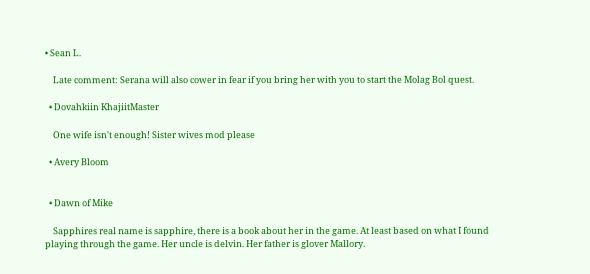• Sean L.

    Late comment: Serana will also cower in fear if you bring her with you to start the Molag Bol quest.

  • Dovahkiin KhajiitMaster

    One wife isn't enough! Sister wives mod please

  • Avery Bloom


  • Dawn of Mike

    Sapphires real name is sapphire, there is a book about her in the game. At least based on what I found playing through the game. Her uncle is delvin. Her father is glover Mallory.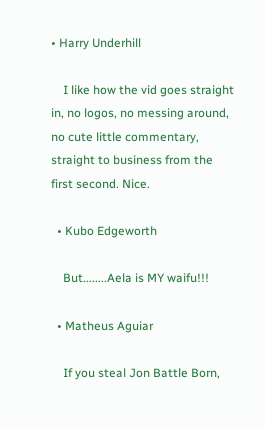• Harry Underhill

    I like how the vid goes straight in, no logos, no messing around, no cute little commentary, straight to business from the first second. Nice.

  • Kubo Edgeworth

    But........Aela is MY waifu!!!

  • Matheus Aguiar

    If you steal Jon Battle Born,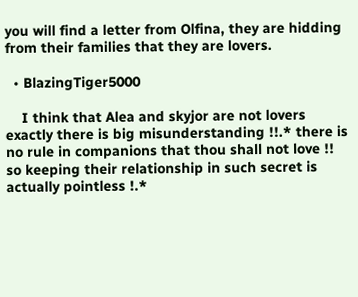you will find a letter from Olfina, they are hidding from their families that they are lovers.

  • BlazingTiger5000

    I think that Alea and skyjor are not lovers exactly there is big misunderstanding !!.* there is no rule in companions that thou shall not love !! so keeping their relationship in such secret is actually pointless !.*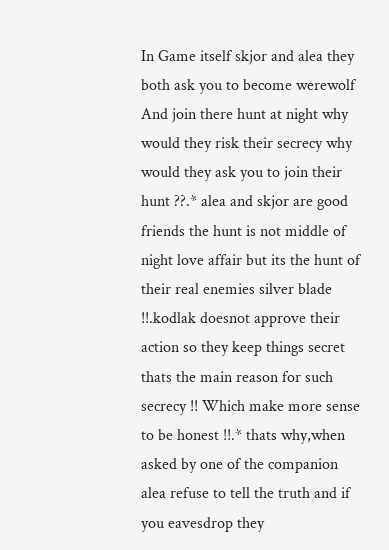In Game itself skjor and alea they both ask you to become werewolf And join there hunt at night why would they risk their secrecy why would they ask you to join their hunt ??.* alea and skjor are good friends the hunt is not middle of night love affair but its the hunt of their real enemies silver blade !!.kodlak doesnot approve their action so they keep things secret thats the main reason for such secrecy !! Which make more sense to be honest !!.* thats why,when asked by one of the companion alea refuse to tell the truth and if you eavesdrop they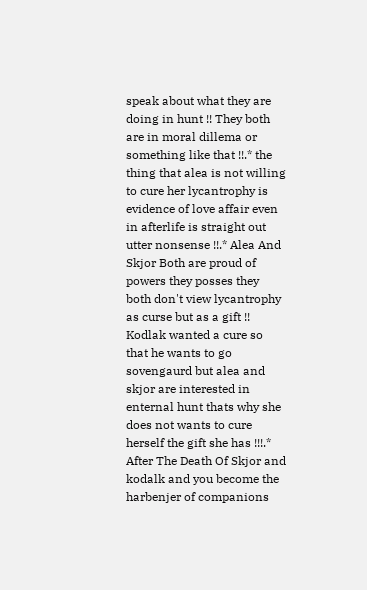speak about what they are doing in hunt !! They both are in moral dillema or something like that !!.* the thing that alea is not willing to cure her lycantrophy is evidence of love affair even in afterlife is straight out utter nonsense !!.* Alea And Skjor Both are proud of powers they posses they both don't view lycantrophy as curse but as a gift !! Kodlak wanted a cure so that he wants to go sovengaurd but alea and skjor are interested in enternal hunt thats why she does not wants to cure herself the gift she has !!!.* After The Death Of Skjor and kodalk and you become the harbenjer of companions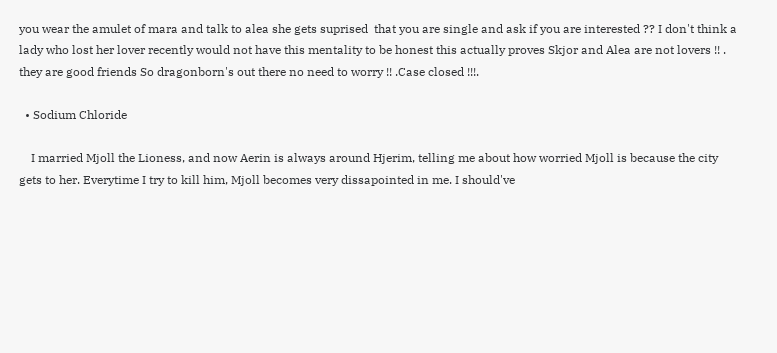you wear the amulet of mara and talk to alea she gets suprised  that you are single and ask if you are interested ?? I don't think a lady who lost her lover recently would not have this mentality to be honest this actually proves Skjor and Alea are not lovers !! . they are good friends So dragonborn's out there no need to worry !! .Case closed !!!.

  • Sodium Chloride

    I married Mjoll the Lioness, and now Aerin is always around Hjerim, telling me about how worried Mjoll is because the city gets to her. Everytime I try to kill him, Mjoll becomes very dissapointed in me. I should've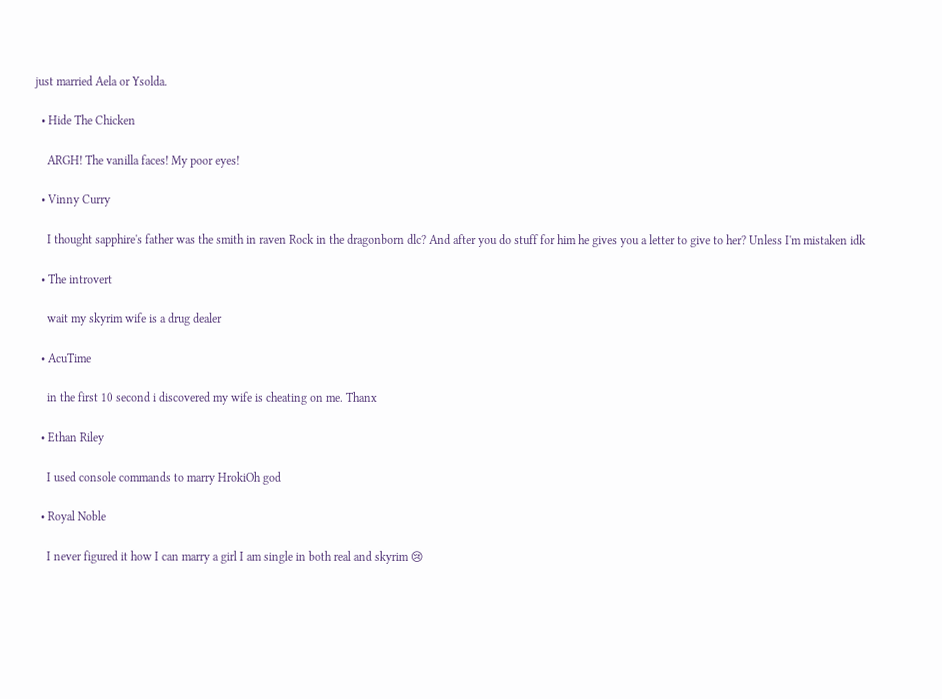just married Aela or Ysolda.

  • Hide The Chicken

    ARGH! The vanilla faces! My poor eyes!

  • Vinny Curry

    I thought sapphire's father was the smith in raven Rock in the dragonborn dlc? And after you do stuff for him he gives you a letter to give to her? Unless I'm mistaken idk

  • The introvert

    wait my skyrim wife is a drug dealer

  • AcuTime

    in the first 10 second i discovered my wife is cheating on me. Thanx

  • Ethan Riley

    I used console commands to marry HrokiOh god

  • Royal Noble

    I never figured it how I can marry a girl I am single in both real and skyrim 😢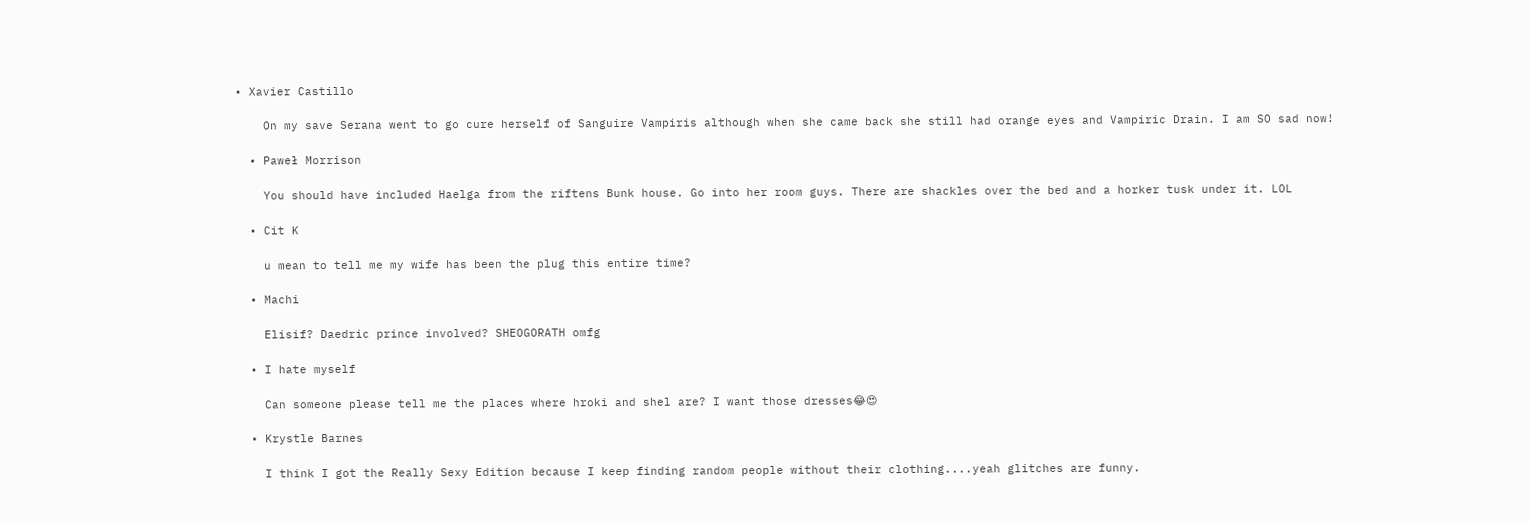• Xavier Castillo

    On my save Serana went to go cure herself of Sanguire Vampiris although when she came back she still had orange eyes and Vampiric Drain. I am SO sad now!

  • Paweł Morrison

    You should have included Haelga from the riftens Bunk house. Go into her room guys. There are shackles over the bed and a horker tusk under it. LOL

  • Cit K

    u mean to tell me my wife has been the plug this entire time?

  • Machi

    Elisif? Daedric prince involved? SHEOGORATH omfg

  • I hate myself

    Can someone please tell me the places where hroki and shel are? I want those dresses😂😍

  • Krystle Barnes

    I think I got the Really Sexy Edition because I keep finding random people without their clothing....yeah glitches are funny.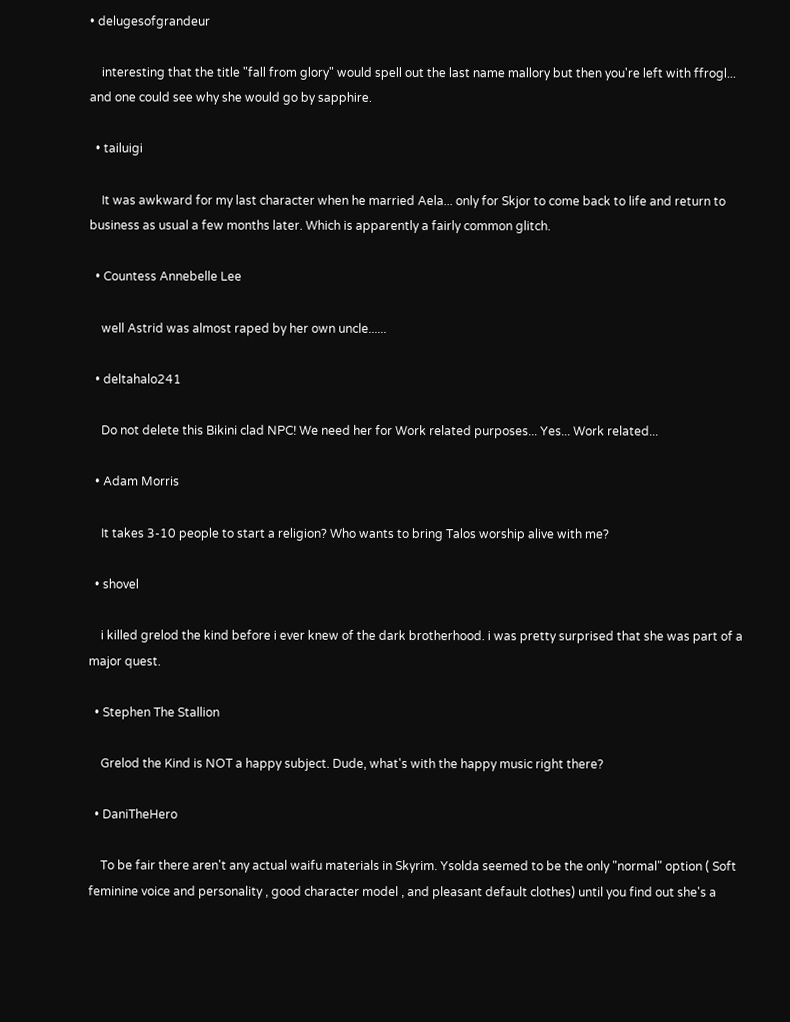• delugesofgrandeur

    interesting that the title "fall from glory" would spell out the last name mallory but then you're left with ffrogl... and one could see why she would go by sapphire.

  • tailuigi

    It was awkward for my last character when he married Aela... only for Skjor to come back to life and return to business as usual a few months later. Which is apparently a fairly common glitch.

  • Countess Annebelle Lee

    well Astrid was almost raped by her own uncle......

  • deltahalo241

    Do not delete this Bikini clad NPC! We need her for Work related purposes... Yes... Work related...

  • Adam Morris

    It takes 3-10 people to start a religion? Who wants to bring Talos worship alive with me?

  • shovel

    i killed grelod the kind before i ever knew of the dark brotherhood. i was pretty surprised that she was part of a major quest.

  • Stephen The Stallion

    Grelod the Kind is NOT a happy subject. Dude, what's with the happy music right there?

  • DaniTheHero

    To be fair there aren't any actual waifu materials in Skyrim. Ysolda seemed to be the only "normal" option ( Soft feminine voice and personality , good character model , and pleasant default clothes) until you find out she's a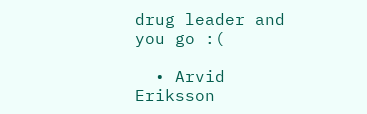drug leader and you go :(

  • Arvid Eriksson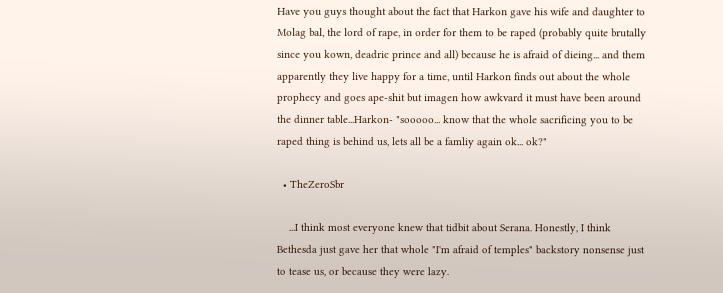Have you guys thought about the fact that Harkon gave his wife and daughter to Molag bal, the lord of rape, in order for them to be raped (probably quite brutally since you kown, deadric prince and all) because he is afraid of dieing... and them apparently they live happy for a time, until Harkon finds out about the whole prophecy and goes ape-shit but imagen how awkvard it must have been around the dinner table...Harkon- "sooooo... know that the whole sacrificing you to be raped thing is behind us, lets all be a famliy again ok... ok?"

  • TheZeroSbr

    ...I think most everyone knew that tidbit about Serana. Honestly, I think Bethesda just gave her that whole "I'm afraid of temples" backstory nonsense just to tease us, or because they were lazy.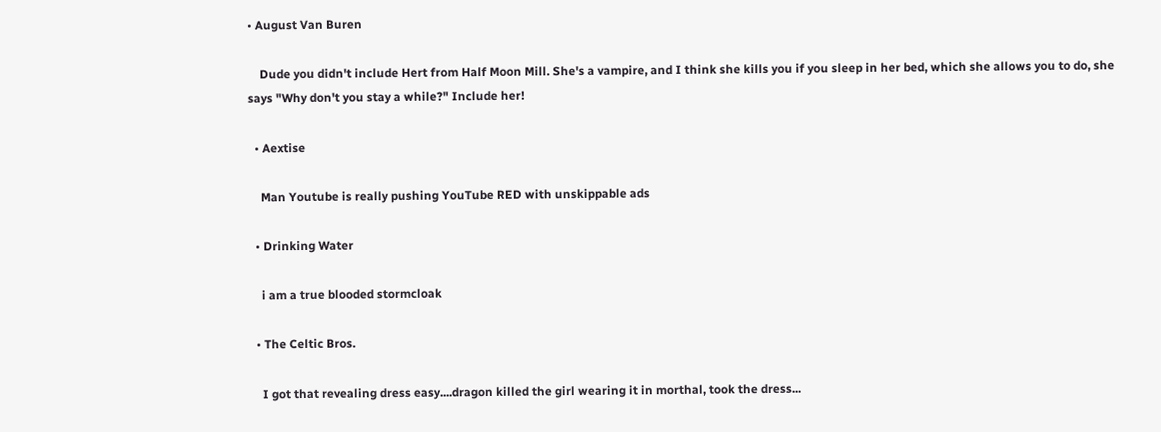• August Van Buren

    Dude you didn't include Hert from Half Moon Mill. She's a vampire, and I think she kills you if you sleep in her bed, which she allows you to do, she says "Why don't you stay a while?" Include her!

  • Aextise

    Man Youtube is really pushing YouTube RED with unskippable ads

  • Drinking Water

    i am a true blooded stormcloak

  • The Celtic Bros.

    I got that revealing dress easy....dragon killed the girl wearing it in morthal, took the dress...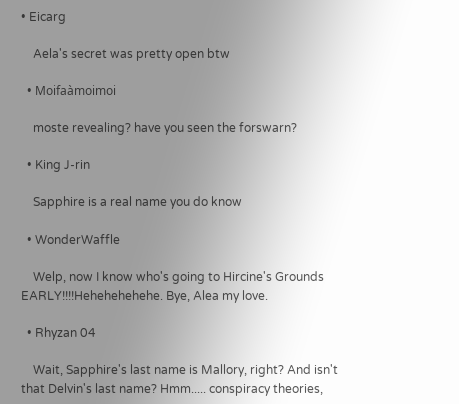• Eicarg

    Aela's secret was pretty open btw

  • Moifaàmoimoi

    moste revealing? have you seen the forswarn?

  • King J-rin

    Sapphire is a real name you do know

  • WonderWaffle

    Welp, now I know who's going to Hircine's Grounds EARLY!!!!Hehehehehehe. Bye, Alea my love.

  • Rhyzan 04

    Wait, Sapphire's last name is Mallory, right? And isn't that Delvin's last name? Hmm..... conspiracy theories,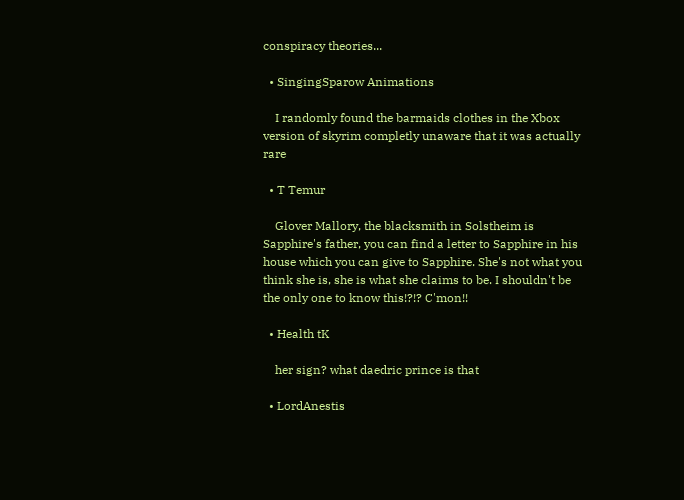conspiracy theories...

  • SingingSparow Animations

    I randomly found the barmaids clothes in the Xbox version of skyrim completly unaware that it was actually rare

  • T Temur

    Glover Mallory, the blacksmith in Solstheim is Sapphire's father, you can find a letter to Sapphire in his house which you can give to Sapphire. She's not what you think she is, she is what she claims to be. I shouldn't be the only one to know this!?!? C'mon!!

  • Health tK

    her sign? what daedric prince is that

  • LordAnestis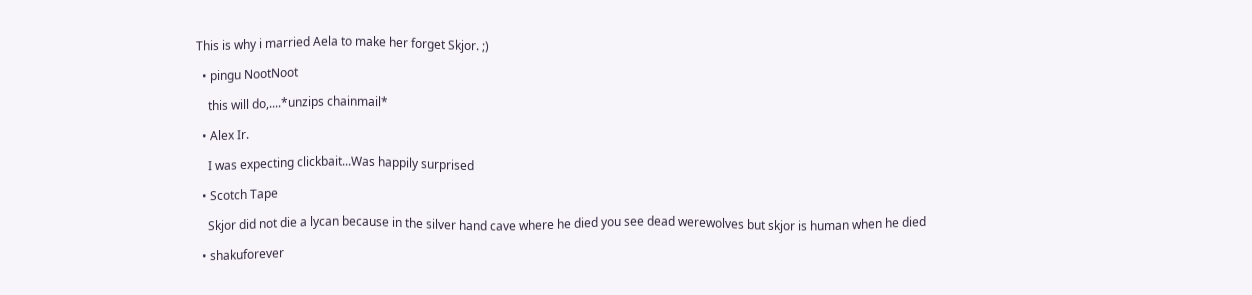This is why i married Aela to make her forget Skjor. ;)

  • pingu NootNoot

    this will do,....*unzips chainmail*

  • Alex Ir.

    I was expecting clickbait...Was happily surprised

  • Scotch Tape

    Skjor did not die a lycan because in the silver hand cave where he died you see dead werewolves but skjor is human when he died

  • shakuforever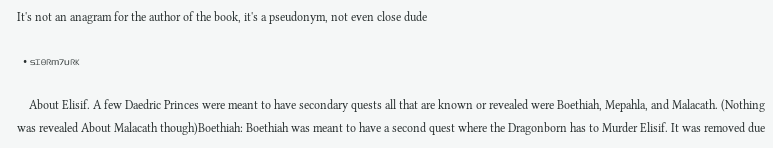It's not an anagram for the author of the book, it's a pseudonym, not even close dude

  • sᏆᎾᏒm7uᏒᏦ

    About Elisif. A few Daedric Princes were meant to have secondary quests all that are known or revealed were Boethiah, Mepahla, and Malacath. (Nothing was revealed About Malacath though)Boethiah: Boethiah was meant to have a second quest where the Dragonborn has to Murder Elisif. It was removed due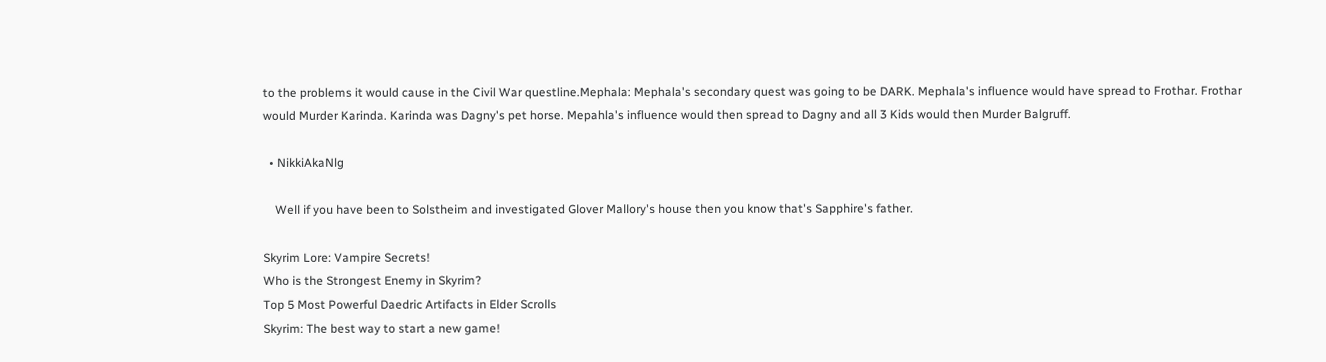to the problems it would cause in the Civil War questline.Mephala: Mephala's secondary quest was going to be DARK. Mephala's influence would have spread to Frothar. Frothar would Murder Karinda. Karinda was Dagny's pet horse. Mepahla's influence would then spread to Dagny and all 3 Kids would then Murder Balgruff.

  • NikkiAkaNlg

    Well if you have been to Solstheim and investigated Glover Mallory's house then you know that's Sapphire's father.

Skyrim Lore: Vampire Secrets!
Who is the Strongest Enemy in Skyrim?
Top 5 Most Powerful Daedric Artifacts in Elder Scrolls
Skyrim: The best way to start a new game!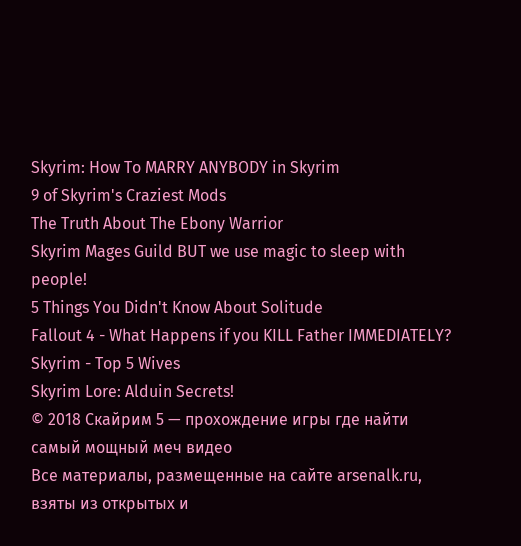Skyrim: How To MARRY ANYBODY in Skyrim
9 of Skyrim's Craziest Mods
The Truth About The Ebony Warrior
Skyrim Mages Guild BUT we use magic to sleep with people!
5 Things You Didn't Know About Solitude
Fallout 4 - What Happens if you KILL Father IMMEDIATELY?
Skyrim - Top 5 Wives
Skyrim Lore: Alduin Secrets!
© 2018 Скайрим 5 — прохождение игры где найти самый мощный меч видео
Все материалы, размещенные на сайте arsenalk.ru, взяты из открытых и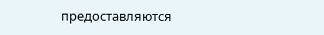предоставляются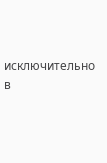исключительно в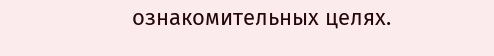ознакомительных целях.